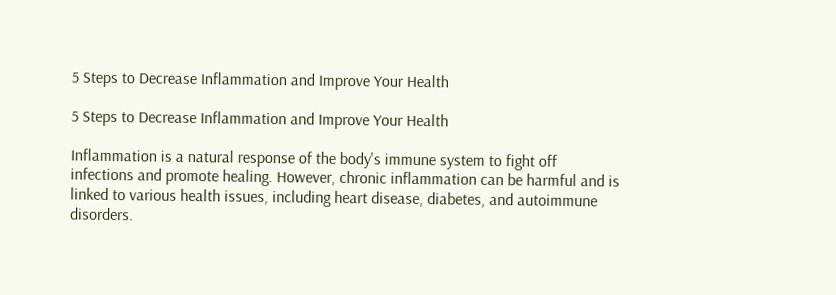5 Steps to Decrease Inflammation and Improve Your Health

5 Steps to Decrease Inflammation and Improve Your Health

Inflammation is a natural response of the body's immune system to fight off infections and promote healing. However, chronic inflammation can be harmful and is linked to various health issues, including heart disease, diabetes, and autoimmune disorders.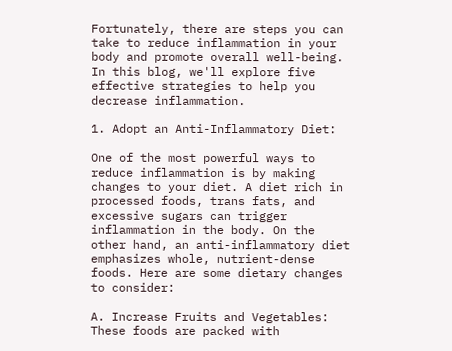Fortunately, there are steps you can take to reduce inflammation in your body and promote overall well-being. In this blog, we'll explore five effective strategies to help you decrease inflammation.

1. Adopt an Anti-Inflammatory Diet:

One of the most powerful ways to reduce inflammation is by making changes to your diet. A diet rich in processed foods, trans fats, and excessive sugars can trigger inflammation in the body. On the other hand, an anti-inflammatory diet emphasizes whole, nutrient-dense foods. Here are some dietary changes to consider:

A. Increase Fruits and Vegetables: These foods are packed with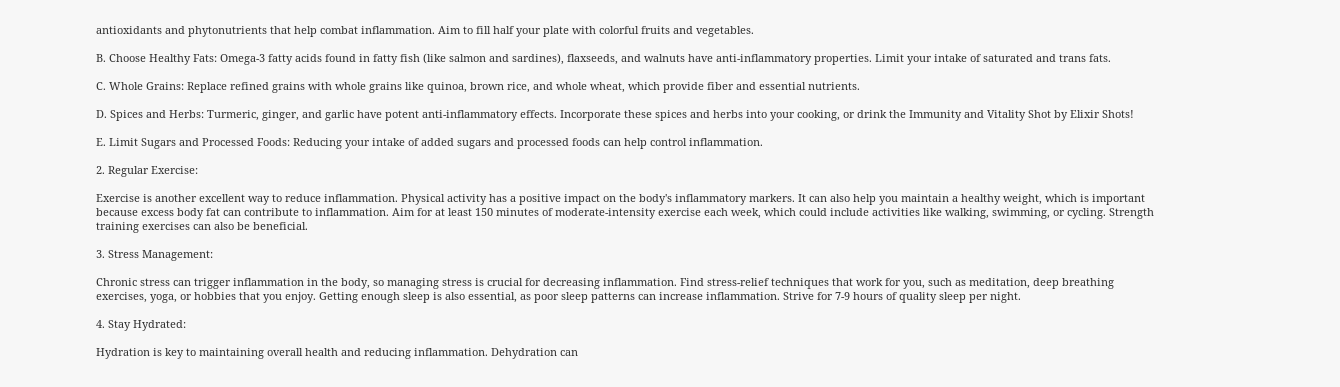antioxidants and phytonutrients that help combat inflammation. Aim to fill half your plate with colorful fruits and vegetables.

B. Choose Healthy Fats: Omega-3 fatty acids found in fatty fish (like salmon and sardines), flaxseeds, and walnuts have anti-inflammatory properties. Limit your intake of saturated and trans fats.

C. Whole Grains: Replace refined grains with whole grains like quinoa, brown rice, and whole wheat, which provide fiber and essential nutrients.

D. Spices and Herbs: Turmeric, ginger, and garlic have potent anti-inflammatory effects. Incorporate these spices and herbs into your cooking, or drink the Immunity and Vitality Shot by Elixir Shots!

E. Limit Sugars and Processed Foods: Reducing your intake of added sugars and processed foods can help control inflammation.

2. Regular Exercise:

Exercise is another excellent way to reduce inflammation. Physical activity has a positive impact on the body's inflammatory markers. It can also help you maintain a healthy weight, which is important because excess body fat can contribute to inflammation. Aim for at least 150 minutes of moderate-intensity exercise each week, which could include activities like walking, swimming, or cycling. Strength training exercises can also be beneficial.

3. Stress Management:

Chronic stress can trigger inflammation in the body, so managing stress is crucial for decreasing inflammation. Find stress-relief techniques that work for you, such as meditation, deep breathing exercises, yoga, or hobbies that you enjoy. Getting enough sleep is also essential, as poor sleep patterns can increase inflammation. Strive for 7-9 hours of quality sleep per night.

4. Stay Hydrated:

Hydration is key to maintaining overall health and reducing inflammation. Dehydration can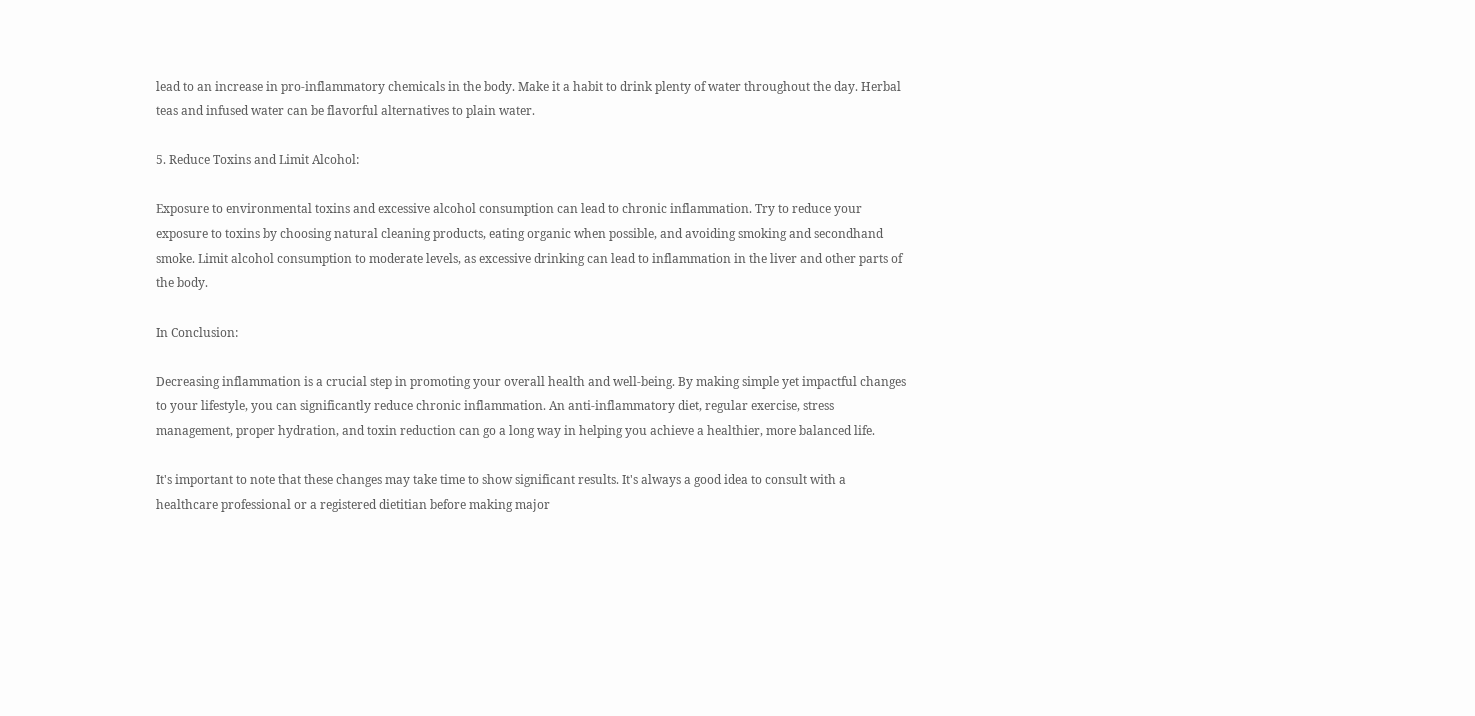lead to an increase in pro-inflammatory chemicals in the body. Make it a habit to drink plenty of water throughout the day. Herbal teas and infused water can be flavorful alternatives to plain water.

5. Reduce Toxins and Limit Alcohol:

Exposure to environmental toxins and excessive alcohol consumption can lead to chronic inflammation. Try to reduce your exposure to toxins by choosing natural cleaning products, eating organic when possible, and avoiding smoking and secondhand smoke. Limit alcohol consumption to moderate levels, as excessive drinking can lead to inflammation in the liver and other parts of the body.

In Conclusion:

Decreasing inflammation is a crucial step in promoting your overall health and well-being. By making simple yet impactful changes to your lifestyle, you can significantly reduce chronic inflammation. An anti-inflammatory diet, regular exercise, stress management, proper hydration, and toxin reduction can go a long way in helping you achieve a healthier, more balanced life.

It's important to note that these changes may take time to show significant results. It's always a good idea to consult with a healthcare professional or a registered dietitian before making major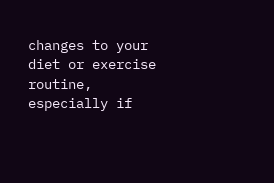changes to your diet or exercise routine, especially if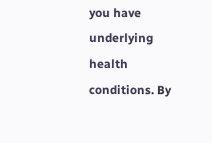you have underlying health conditions. By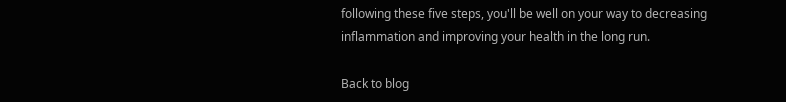following these five steps, you'll be well on your way to decreasing inflammation and improving your health in the long run.

Back to blog